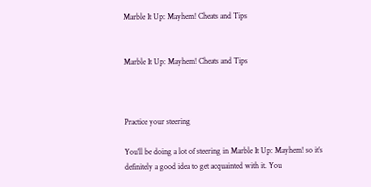Marble It Up: Mayhem! Cheats and Tips


Marble It Up: Mayhem! Cheats and Tips



Practice your steering

You’ll be doing a lot of steering in Marble It Up: Mayhem! so it’s definitely a good idea to get acquainted with it. You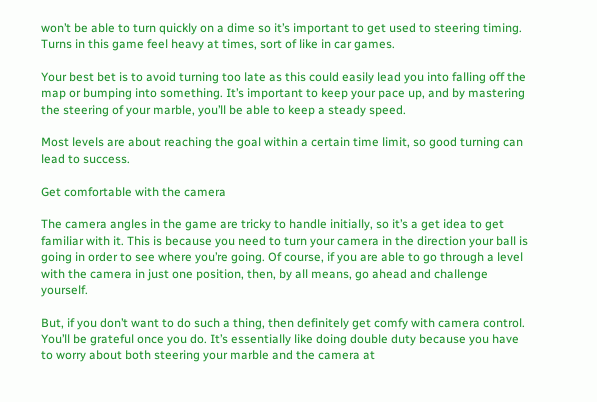won’t be able to turn quickly on a dime so it’s important to get used to steering timing. Turns in this game feel heavy at times, sort of like in car games.

Your best bet is to avoid turning too late as this could easily lead you into falling off the map or bumping into something. It’s important to keep your pace up, and by mastering the steering of your marble, you’ll be able to keep a steady speed.

Most levels are about reaching the goal within a certain time limit, so good turning can lead to success.

Get comfortable with the camera

The camera angles in the game are tricky to handle initially, so it’s a get idea to get familiar with it. This is because you need to turn your camera in the direction your ball is going in order to see where you’re going. Of course, if you are able to go through a level with the camera in just one position, then, by all means, go ahead and challenge yourself.

But, if you don’t want to do such a thing, then definitely get comfy with camera control. You’ll be grateful once you do. It’s essentially like doing double duty because you have to worry about both steering your marble and the camera at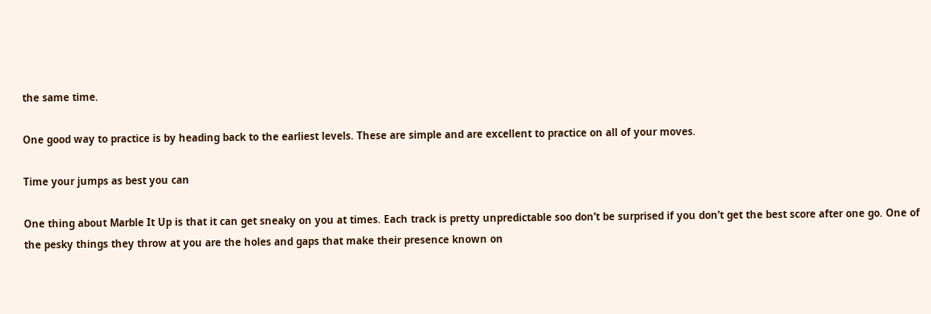the same time.

One good way to practice is by heading back to the earliest levels. These are simple and are excellent to practice on all of your moves.

Time your jumps as best you can

One thing about Marble It Up is that it can get sneaky on you at times. Each track is pretty unpredictable soo don’t be surprised if you don’t get the best score after one go. One of the pesky things they throw at you are the holes and gaps that make their presence known on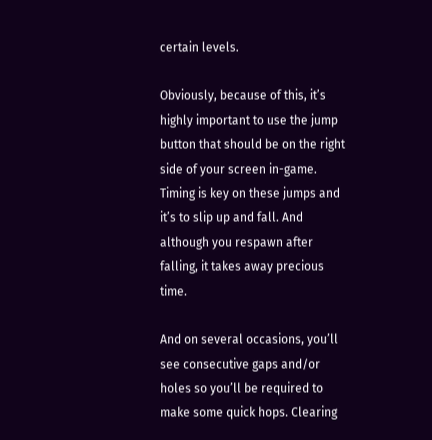certain levels.

Obviously, because of this, it’s highly important to use the jump button that should be on the right side of your screen in-game. Timing is key on these jumps and it’s to slip up and fall. And although you respawn after falling, it takes away precious time.

And on several occasions, you’ll see consecutive gaps and/or holes so you’ll be required to make some quick hops. Clearing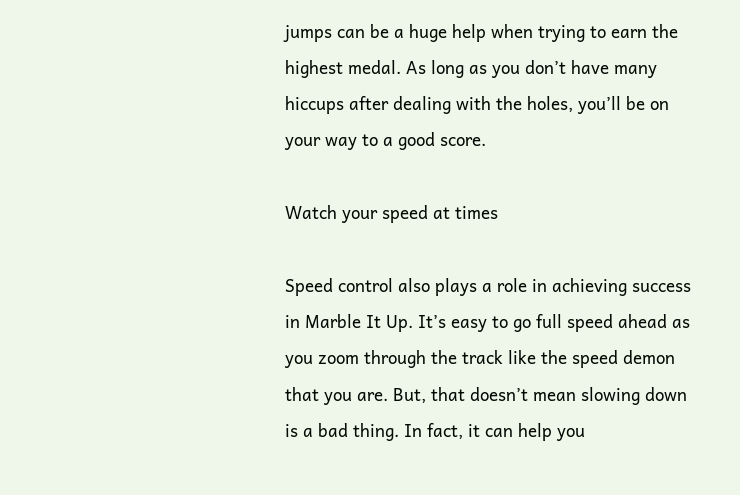jumps can be a huge help when trying to earn the highest medal. As long as you don’t have many hiccups after dealing with the holes, you’ll be on your way to a good score.

Watch your speed at times

Speed control also plays a role in achieving success in Marble It Up. It’s easy to go full speed ahead as you zoom through the track like the speed demon that you are. But, that doesn’t mean slowing down is a bad thing. In fact, it can help you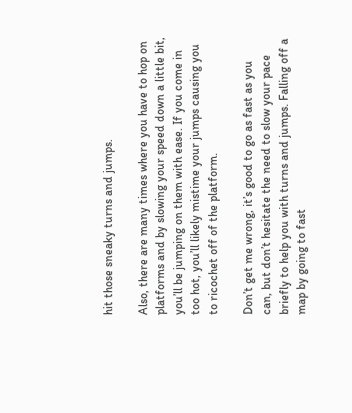hit those sneaky turns and jumps.

Also, there are many times where you have to hop on platforms and by slowing your speed down a little bit, you’ll be jumping on them with ease. If you come in too hot, you’ll likely mistime your jumps causing you to ricochet off of the platform.

Don’t get me wrong, it’s good to go as fast as you can, but don’t hesitate the need to slow your pace briefly to help you with turns and jumps. Falling off a map by going to fast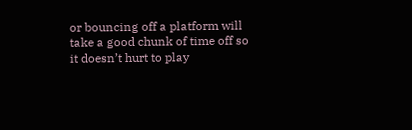or bouncing off a platform will take a good chunk of time off so it doesn’t hurt to play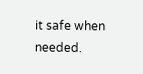it safe when needed.